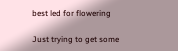best led for flowering

Just trying to get some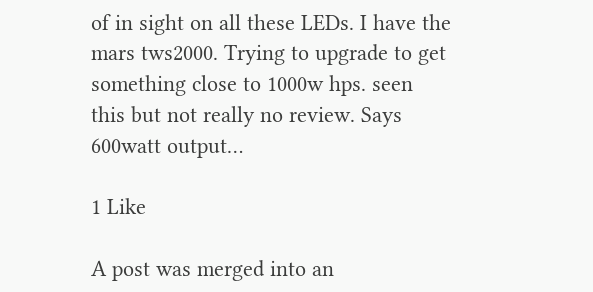of in sight on all these LEDs. I have the mars tws2000. Trying to upgrade to get something close to 1000w hps. seen this but not really no review. Says 600watt output…

1 Like

A post was merged into an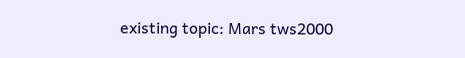existing topic: Mars tws2000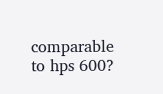comparable to hps 600?